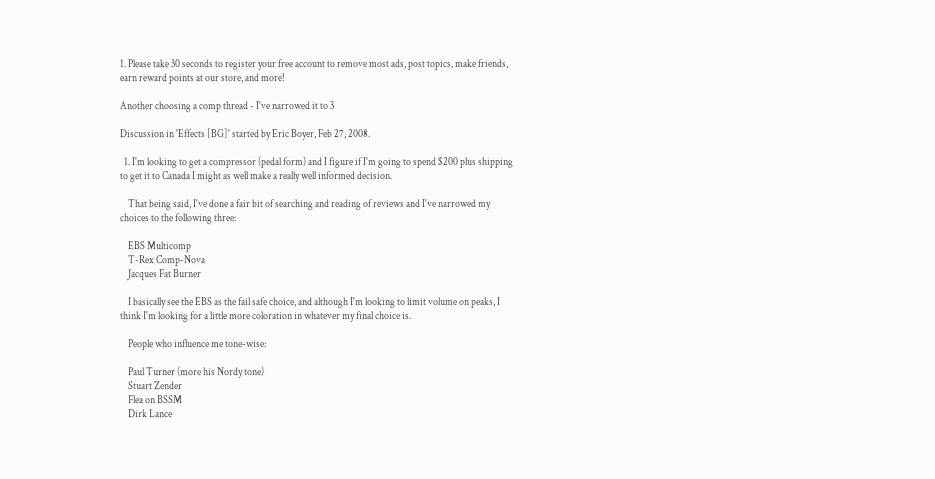1. Please take 30 seconds to register your free account to remove most ads, post topics, make friends, earn reward points at our store, and more!

Another choosing a comp thread - I've narrowed it to 3

Discussion in 'Effects [BG]' started by Eric Boyer, Feb 27, 2008.

  1. I'm looking to get a compressor (pedal form) and I figure if I'm going to spend $200 plus shipping to get it to Canada I might as well make a really well informed decision.

    That being said, I've done a fair bit of searching and reading of reviews and I've narrowed my choices to the following three:

    EBS Multicomp
    T-Rex Comp-Nova
    Jacques Fat Burner

    I basically see the EBS as the fail safe choice, and although I'm looking to limit volume on peaks, I think I'm looking for a little more coloration in whatever my final choice is.

    People who influence me tone-wise:

    Paul Turner (more his Nordy tone)
    Stuart Zender
    Flea on BSSM
    Dirk Lance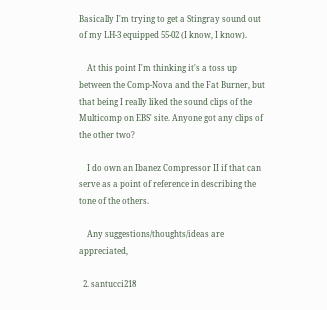Basically I'm trying to get a Stingray sound out of my LH-3 equipped 55-02 (I know, I know).

    At this point I'm thinking it's a toss up between the Comp-Nova and the Fat Burner, but that being I really liked the sound clips of the Multicomp on EBS' site. Anyone got any clips of the other two?

    I do own an Ibanez Compressor II if that can serve as a point of reference in describing the tone of the others.

    Any suggestions/thoughts/ideas are appreciated,

  2. santucci218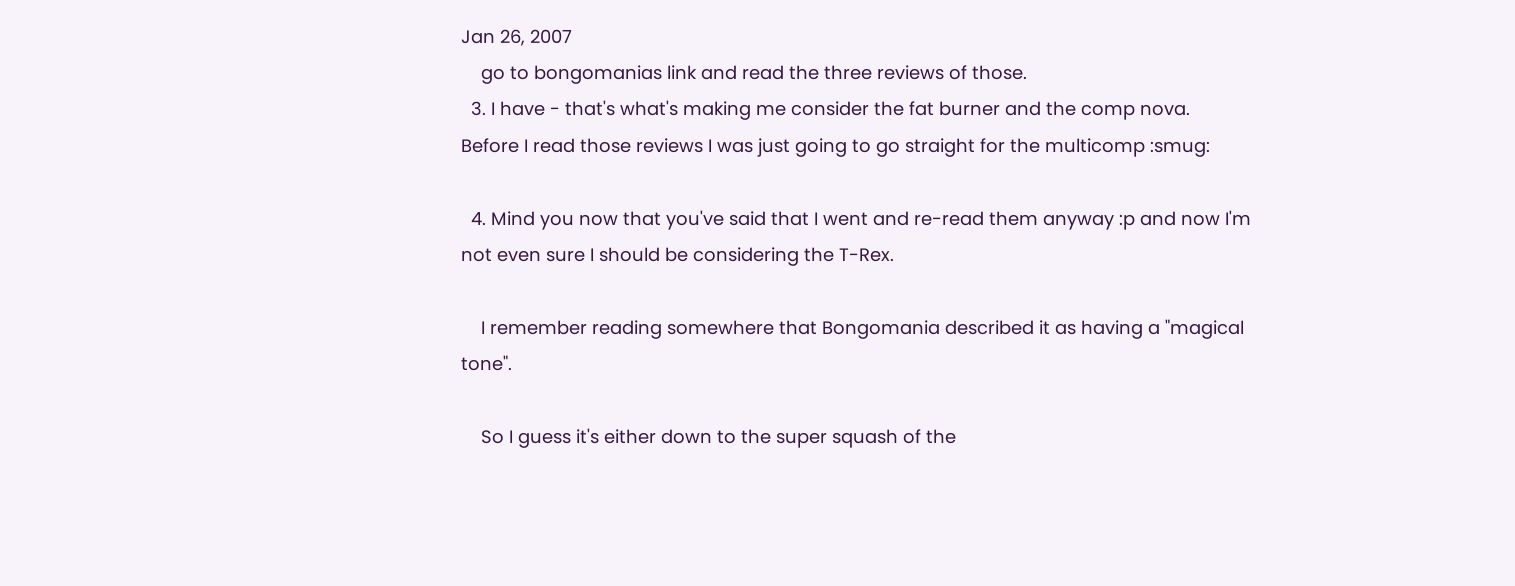Jan 26, 2007
    go to bongomanias link and read the three reviews of those.
  3. I have - that's what's making me consider the fat burner and the comp nova. Before I read those reviews I was just going to go straight for the multicomp :smug:

  4. Mind you now that you've said that I went and re-read them anyway :p and now I'm not even sure I should be considering the T-Rex.

    I remember reading somewhere that Bongomania described it as having a "magical tone".

    So I guess it's either down to the super squash of the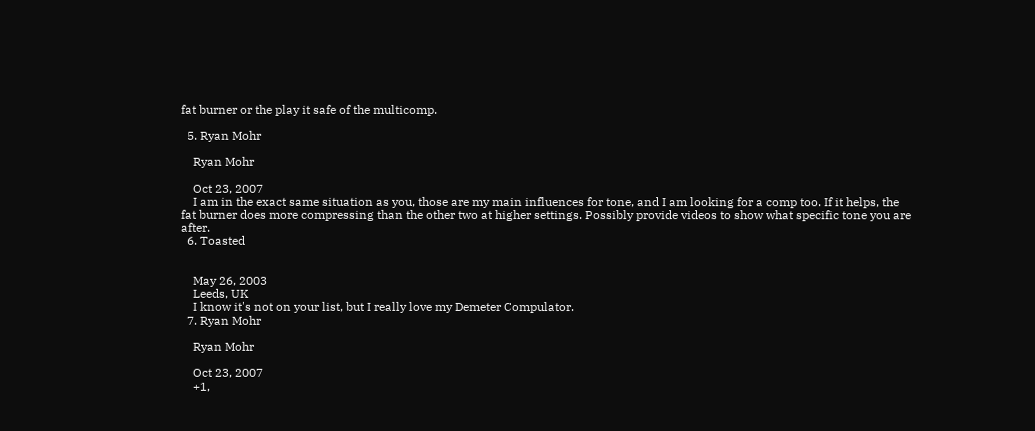fat burner or the play it safe of the multicomp.

  5. Ryan Mohr

    Ryan Mohr

    Oct 23, 2007
    I am in the exact same situation as you, those are my main influences for tone, and I am looking for a comp too. If it helps, the fat burner does more compressing than the other two at higher settings. Possibly provide videos to show what specific tone you are after.
  6. Toasted


    May 26, 2003
    Leeds, UK
    I know it's not on your list, but I really love my Demeter Compulator.
  7. Ryan Mohr

    Ryan Mohr

    Oct 23, 2007
    +1,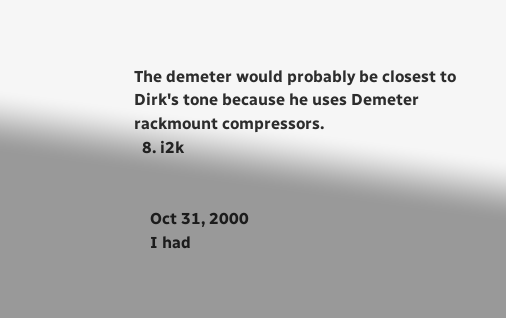The demeter would probably be closest to Dirk's tone because he uses Demeter rackmount compressors.
  8. i2k


    Oct 31, 2000
    I had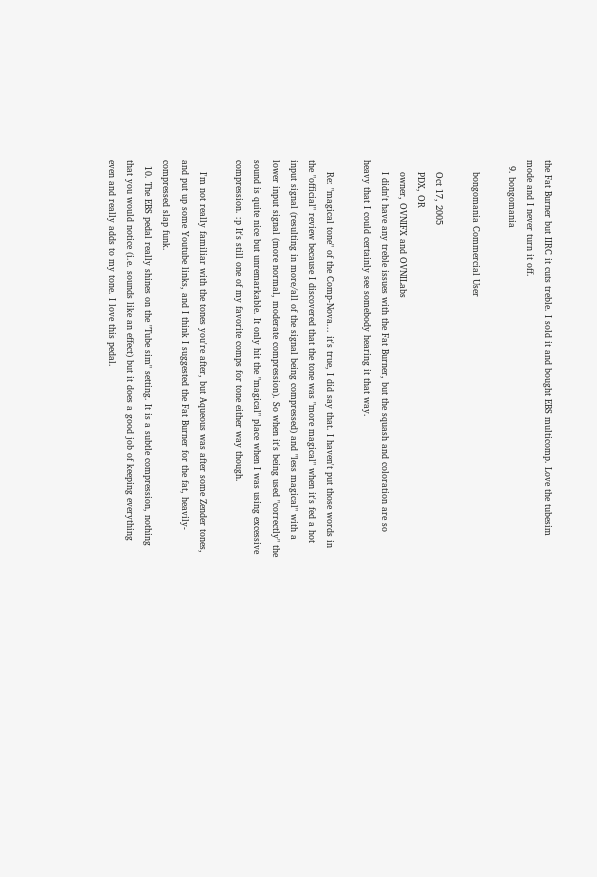the Fat Burner but IIRC it cuts treble. I sold it and bought EBS multicomp. Love the tubesim mode and I never turn it off.
  9. bongomania

    bongomania Commercial User

    Oct 17, 2005
    PDX, OR
    owner, OVNIFX and OVNILabs
    I didn't have any treble issues with the Fat Burner, but the squash and coloration are so heavy that I could certainly see somebody hearing it that way.

    Re: "magical tone" of the Comp-Nova... it's true, I did say that. I haven't put those words in the "official" review because I discovered that the tone was "more magical" when it's fed a hot input signal (resulting in more/all of the signal being compressed) and "less magical" with a lower input signal (more normal, moderate compression). So when it's being used "correctly" the sound is quite nice but unremarkable. It only hit the "magical" place when I was using excessive compression. :p It's still one of my favorite comps for tone either way though.

    I'm not really familiar with the tones you're after, but Aqueous was after some Zender tones, and put up some Youtube links, and I think I suggested the Fat Burner for the fat, heavily-compressed slap funk.
  10. The EBS pedal really shines on the "Tube sim" setting. It is a subtle compression, nothing that you would notice (i.e. sounds like an effect) but it does a good job of keeping everything even and really adds to my tone. I love this pedal.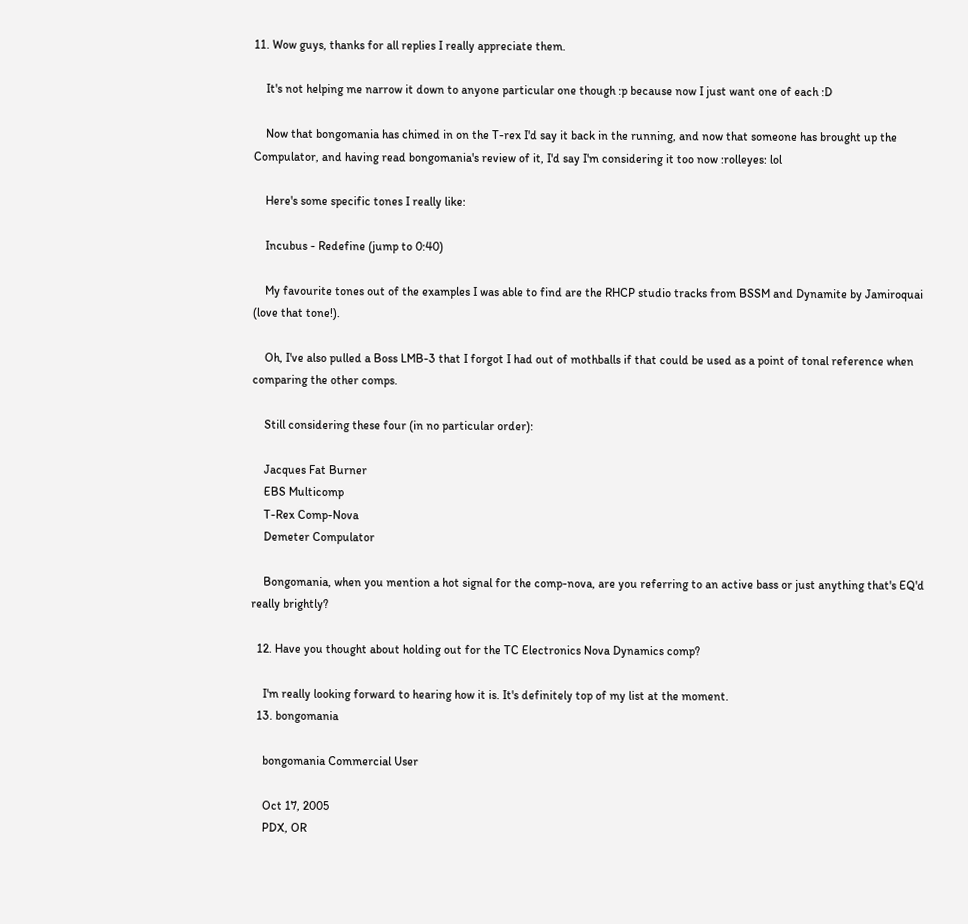11. Wow guys, thanks for all replies I really appreciate them.

    It's not helping me narrow it down to anyone particular one though :p because now I just want one of each :D

    Now that bongomania has chimed in on the T-rex I'd say it back in the running, and now that someone has brought up the Compulator, and having read bongomania's review of it, I'd say I'm considering it too now :rolleyes: lol

    Here's some specific tones I really like:

    Incubus - Redefine (jump to 0:40)

    My favourite tones out of the examples I was able to find are the RHCP studio tracks from BSSM and Dynamite by Jamiroquai (love that tone!).

    Oh, I've also pulled a Boss LMB-3 that I forgot I had out of mothballs if that could be used as a point of tonal reference when comparing the other comps.

    Still considering these four (in no particular order):

    Jacques Fat Burner
    EBS Multicomp
    T-Rex Comp-Nova
    Demeter Compulator

    Bongomania, when you mention a hot signal for the comp-nova, are you referring to an active bass or just anything that's EQ'd really brightly?

  12. Have you thought about holding out for the TC Electronics Nova Dynamics comp?

    I'm really looking forward to hearing how it is. It's definitely top of my list at the moment.
  13. bongomania

    bongomania Commercial User

    Oct 17, 2005
    PDX, OR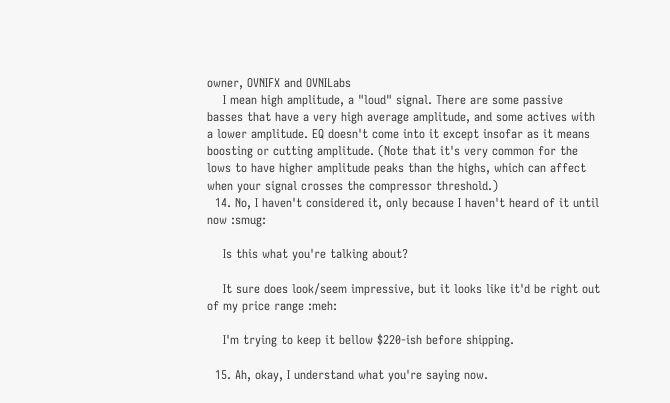owner, OVNIFX and OVNILabs
    I mean high amplitude, a "loud" signal. There are some passive basses that have a very high average amplitude, and some actives with a lower amplitude. EQ doesn't come into it except insofar as it means boosting or cutting amplitude. (Note that it's very common for the lows to have higher amplitude peaks than the highs, which can affect when your signal crosses the compressor threshold.)
  14. No, I haven't considered it, only because I haven't heard of it until now :smug:

    Is this what you're talking about?

    It sure does look/seem impressive, but it looks like it'd be right out of my price range :meh:

    I'm trying to keep it bellow $220-ish before shipping.

  15. Ah, okay, I understand what you're saying now.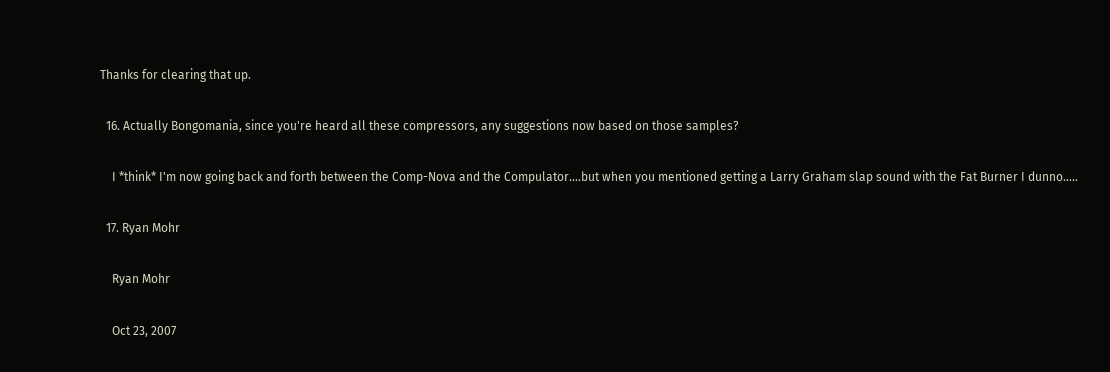Thanks for clearing that up.

  16. Actually Bongomania, since you're heard all these compressors, any suggestions now based on those samples?

    I *think* I'm now going back and forth between the Comp-Nova and the Compulator....but when you mentioned getting a Larry Graham slap sound with the Fat Burner I dunno.....

  17. Ryan Mohr

    Ryan Mohr

    Oct 23, 2007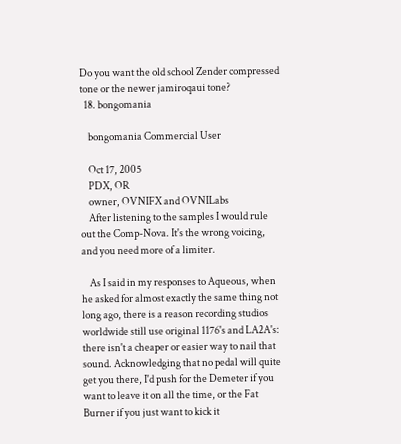Do you want the old school Zender compressed tone or the newer jamiroqaui tone?
  18. bongomania

    bongomania Commercial User

    Oct 17, 2005
    PDX, OR
    owner, OVNIFX and OVNILabs
    After listening to the samples I would rule out the Comp-Nova. It's the wrong voicing, and you need more of a limiter.

    As I said in my responses to Aqueous, when he asked for almost exactly the same thing not long ago, there is a reason recording studios worldwide still use original 1176's and LA2A's: there isn't a cheaper or easier way to nail that sound. Acknowledging that no pedal will quite get you there, I'd push for the Demeter if you want to leave it on all the time, or the Fat Burner if you just want to kick it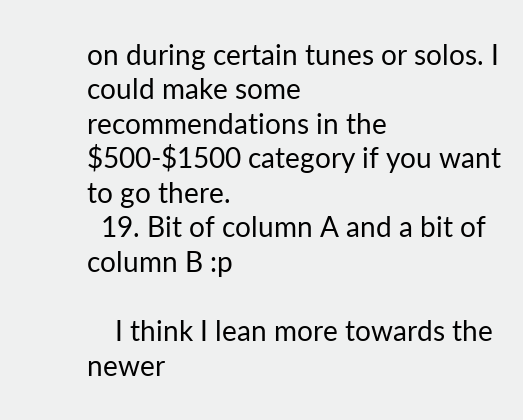on during certain tunes or solos. I could make some recommendations in the $500-$1500 category if you want to go there.
  19. Bit of column A and a bit of column B :p

    I think I lean more towards the newer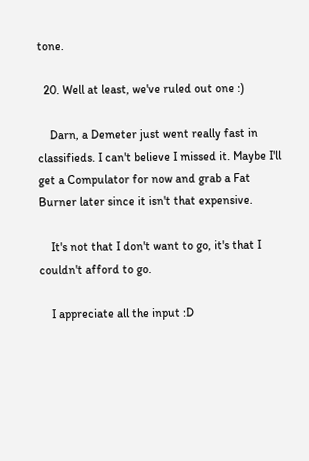tone.

  20. Well at least, we've ruled out one :)

    Darn, a Demeter just went really fast in classifieds. I can't believe I missed it. Maybe I'll get a Compulator for now and grab a Fat Burner later since it isn't that expensive.

    It's not that I don't want to go, it's that I couldn't afford to go.

    I appreciate all the input :D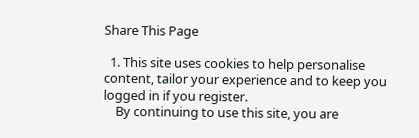Share This Page

  1. This site uses cookies to help personalise content, tailor your experience and to keep you logged in if you register.
    By continuing to use this site, you are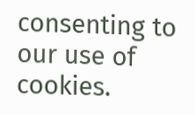consenting to our use of cookies.